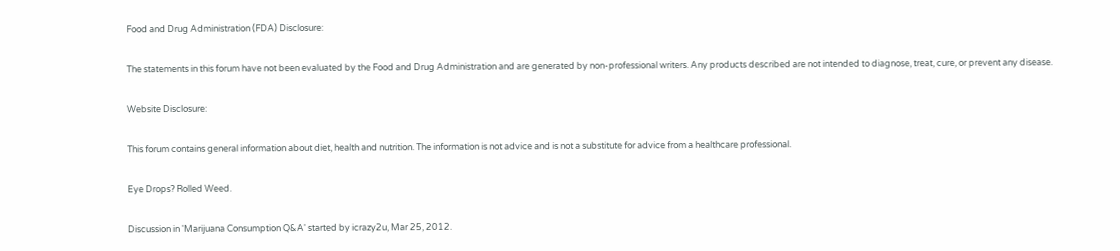Food and Drug Administration (FDA) Disclosure:

The statements in this forum have not been evaluated by the Food and Drug Administration and are generated by non-professional writers. Any products described are not intended to diagnose, treat, cure, or prevent any disease.

Website Disclosure:

This forum contains general information about diet, health and nutrition. The information is not advice and is not a substitute for advice from a healthcare professional.

Eye Drops? Rolled Weed.

Discussion in 'Marijuana Consumption Q&A' started by icrazy2u, Mar 25, 2012.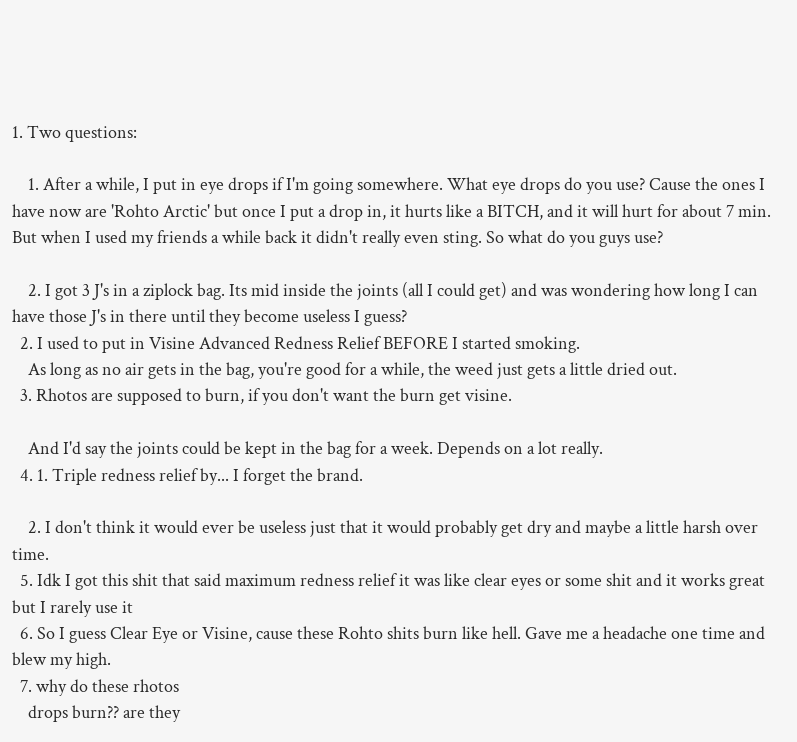1. Two questions:

    1. After a while, I put in eye drops if I'm going somewhere. What eye drops do you use? Cause the ones I have now are 'Rohto Arctic' but once I put a drop in, it hurts like a BITCH, and it will hurt for about 7 min. But when I used my friends a while back it didn't really even sting. So what do you guys use?

    2. I got 3 J's in a ziplock bag. Its mid inside the joints (all I could get) and was wondering how long I can have those J's in there until they become useless I guess?
  2. I used to put in Visine Advanced Redness Relief BEFORE I started smoking.
    As long as no air gets in the bag, you're good for a while, the weed just gets a little dried out.
  3. Rhotos are supposed to burn, if you don't want the burn get visine.

    And I'd say the joints could be kept in the bag for a week. Depends on a lot really.
  4. 1. Triple redness relief by... I forget the brand.

    2. I don't think it would ever be useless just that it would probably get dry and maybe a little harsh over time.
  5. Idk I got this shit that said maximum redness relief it was like clear eyes or some shit and it works great but I rarely use it
  6. So I guess Clear Eye or Visine, cause these Rohto shits burn like hell. Gave me a headache one time and blew my high.
  7. why do these rhotos
    drops burn?? are they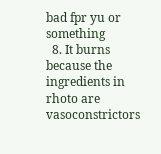bad fpr yu or something
  8. It burns because the ingredients in rhoto are vasoconstrictors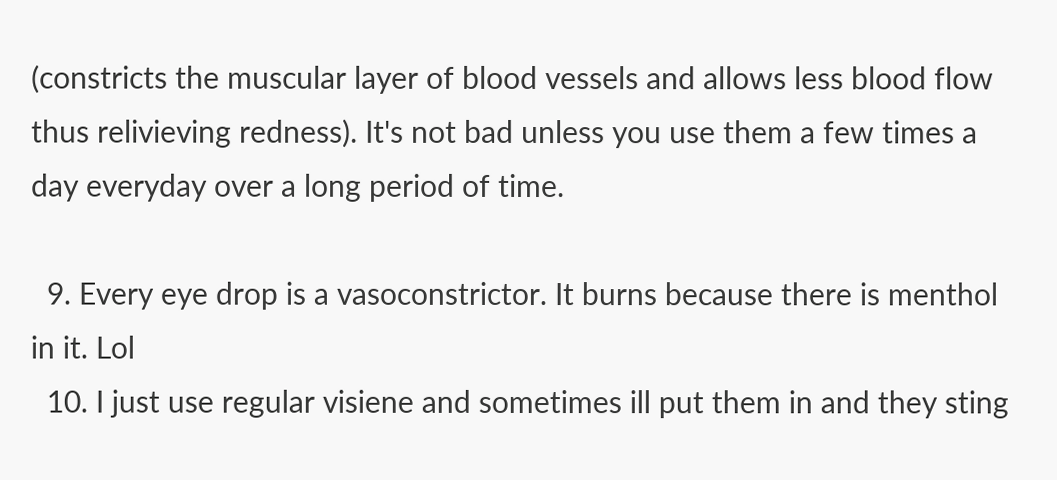(constricts the muscular layer of blood vessels and allows less blood flow thus relivieving redness). It's not bad unless you use them a few times a day everyday over a long period of time.

  9. Every eye drop is a vasoconstrictor. It burns because there is menthol in it. Lol
  10. I just use regular visiene and sometimes ill put them in and they sting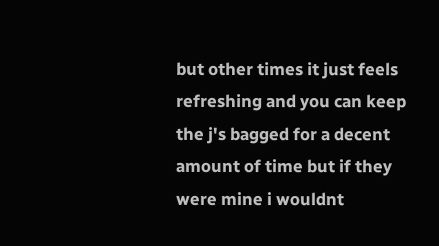but other times it just feels refreshing and you can keep the j's bagged for a decent amount of time but if they were mine i wouldnt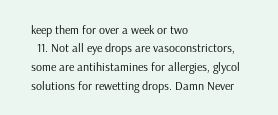keep them for over a week or two
  11. Not all eye drops are vasoconstrictors, some are antihistamines for allergies, glycol solutions for rewetting drops. Damn Never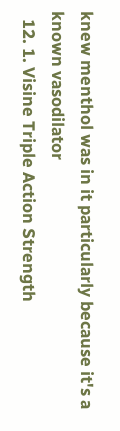knew menthol was in it particularly because it's a known vasodilator
  12. 1. Visine Triple Action Strength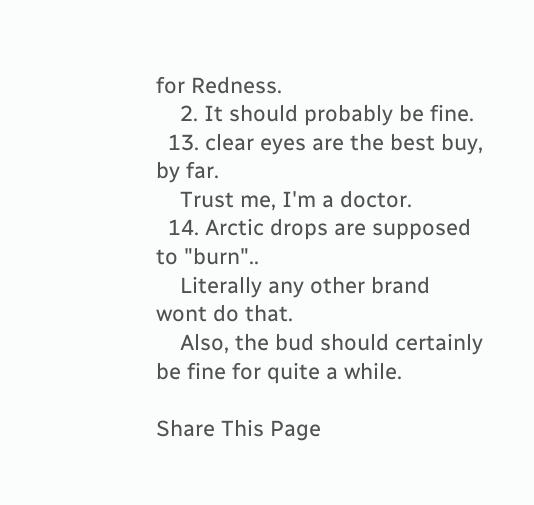for Redness.
    2. It should probably be fine.
  13. clear eyes are the best buy, by far.
    Trust me, I'm a doctor.
  14. Arctic drops are supposed to "burn"..
    Literally any other brand wont do that.
    Also, the bud should certainly be fine for quite a while.

Share This Page